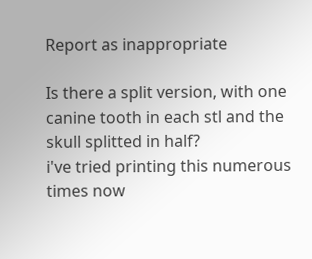Report as inappropriate

Is there a split version, with one canine tooth in each stl and the skull splitted in half?
i've tried printing this numerous times now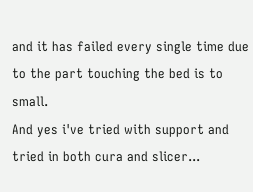and it has failed every single time due to the part touching the bed is to small.
And yes i've tried with support and tried in both cura and slicer...